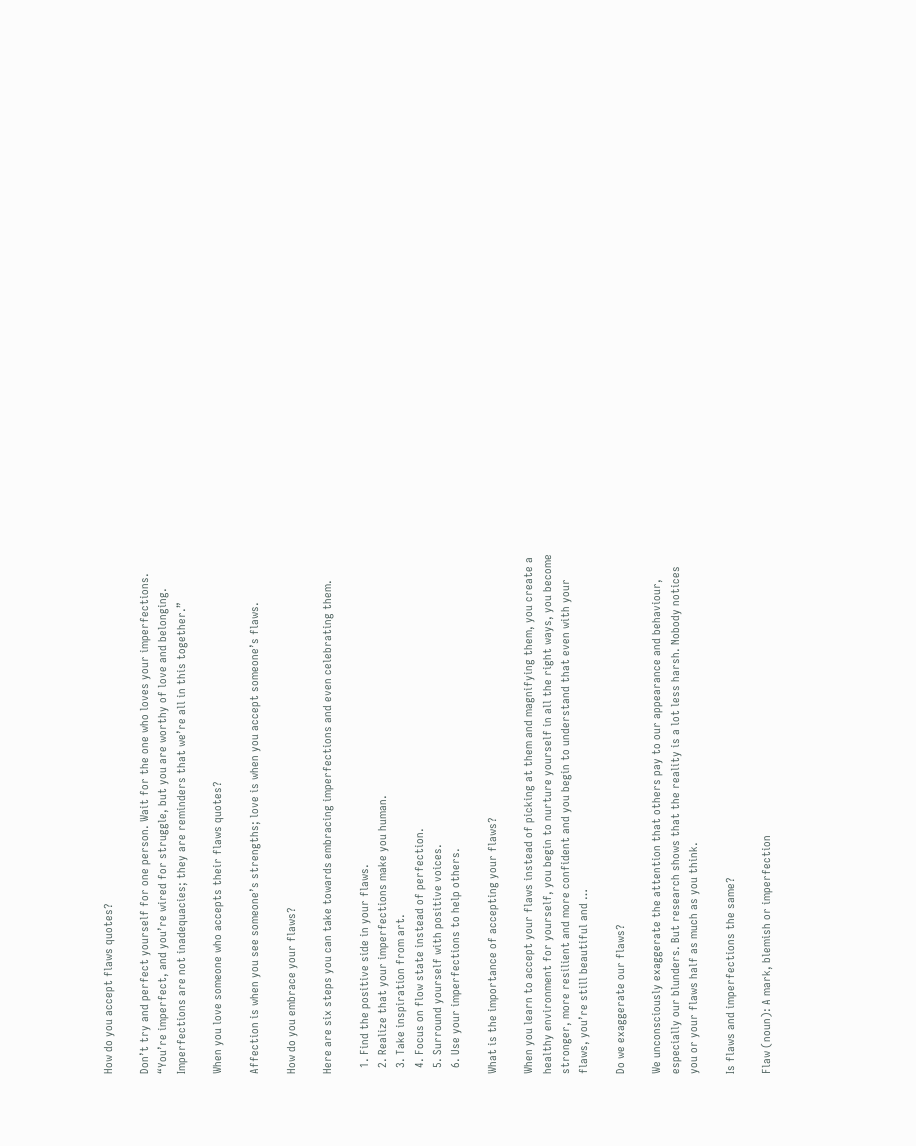How do you accept flaws quotes?

Don’t try and perfect yourself for one person. Wait for the one who loves your imperfections. “You’re imperfect, and you’re wired for struggle, but you are worthy of love and belonging. Imperfections are not inadequacies; they are reminders that we’re all in this together.”

When you love someone who accepts their flaws quotes?

Affection is when you see someone’s strengths; love is when you accept someone’s flaws.

How do you embrace your flaws?

Here are six steps you can take towards embracing imperfections and even celebrating them.

  1. Find the positive side in your flaws.
  2. Realize that your imperfections make you human.
  3. Take inspiration from art.
  4. Focus on flow state instead of perfection.
  5. Surround yourself with positive voices.
  6. Use your imperfections to help others.

What is the importance of accepting your flaws?

When you learn to accept your flaws instead of picking at them and magnifying them, you create a healthy environment for yourself, you begin to nurture yourself in all the right ways, you become stronger, more resilient and more confident and you begin to understand that even with your flaws, you’re still beautiful and …

Do we exaggerate our flaws?

We unconsciously exaggerate the attention that others pay to our appearance and behaviour, especially our blunders. But research shows that the reality is a lot less harsh. Nobody notices you or your flaws half as much as you think.

Is flaws and imperfections the same?

Flaw (noun): A mark, blemish or imperfection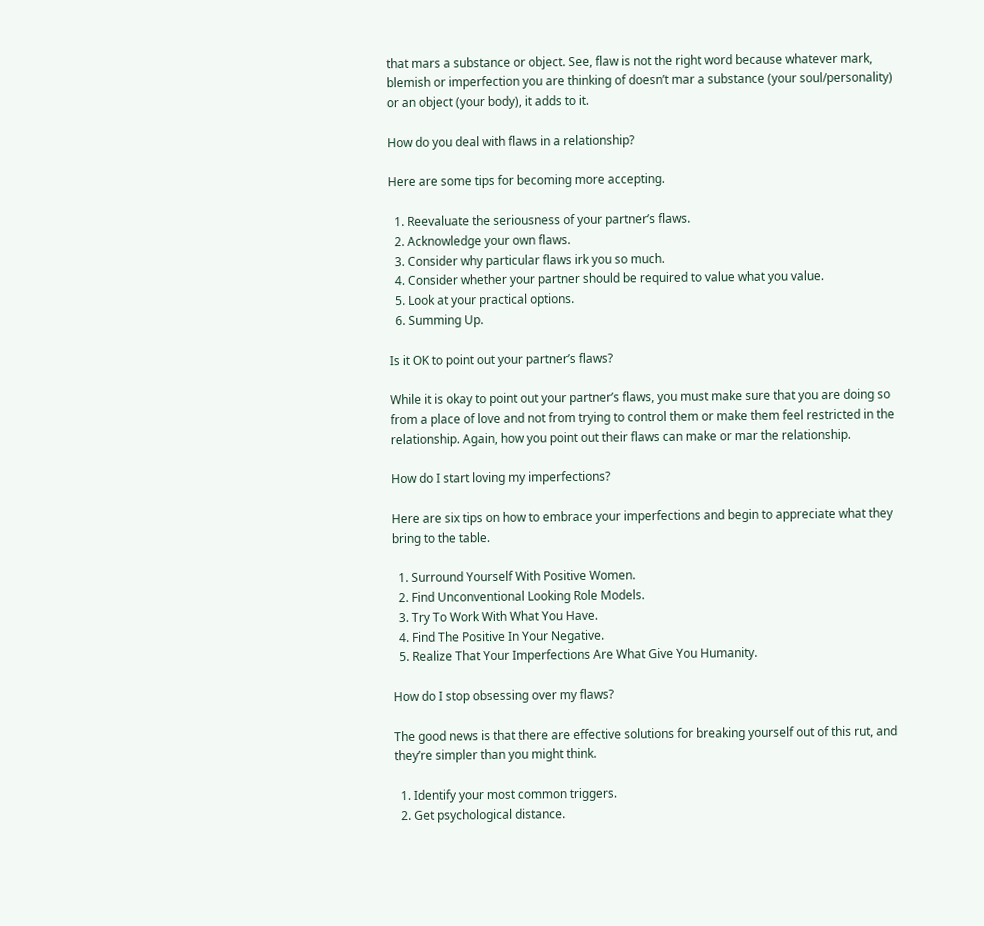that mars a substance or object. See, flaw is not the right word because whatever mark, blemish or imperfection you are thinking of doesn’t mar a substance (your soul/personality) or an object (your body), it adds to it.

How do you deal with flaws in a relationship?

Here are some tips for becoming more accepting.

  1. Reevaluate the seriousness of your partner’s flaws.
  2. Acknowledge your own flaws.
  3. Consider why particular flaws irk you so much.
  4. Consider whether your partner should be required to value what you value.
  5. Look at your practical options.
  6. Summing Up.

Is it OK to point out your partner’s flaws?

While it is okay to point out your partner’s flaws, you must make sure that you are doing so from a place of love and not from trying to control them or make them feel restricted in the relationship. Again, how you point out their flaws can make or mar the relationship.

How do I start loving my imperfections?

Here are six tips on how to embrace your imperfections and begin to appreciate what they bring to the table.

  1. Surround Yourself With Positive Women.
  2. Find Unconventional Looking Role Models.
  3. Try To Work With What You Have.
  4. Find The Positive In Your Negative.
  5. Realize That Your Imperfections Are What Give You Humanity.

How do I stop obsessing over my flaws?

The good news is that there are effective solutions for breaking yourself out of this rut, and they’re simpler than you might think.

  1. Identify your most common triggers.
  2. Get psychological distance.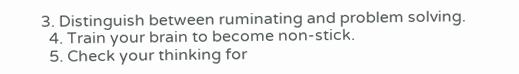3. Distinguish between ruminating and problem solving.
  4. Train your brain to become non-stick.
  5. Check your thinking for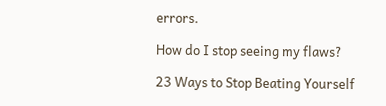errors.

How do I stop seeing my flaws?

23 Ways to Stop Beating Yourself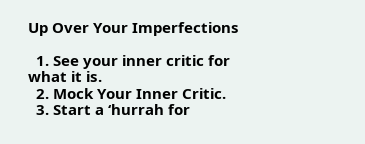Up Over Your Imperfections

  1. See your inner critic for what it is.
  2. Mock Your Inner Critic.
  3. Start a ‘hurrah for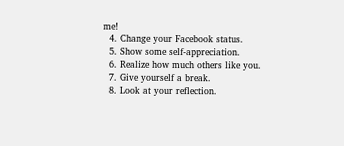me!
  4. Change your Facebook status.
  5. Show some self-appreciation.
  6. Realize how much others like you.
  7. Give yourself a break.
  8. Look at your reflection.